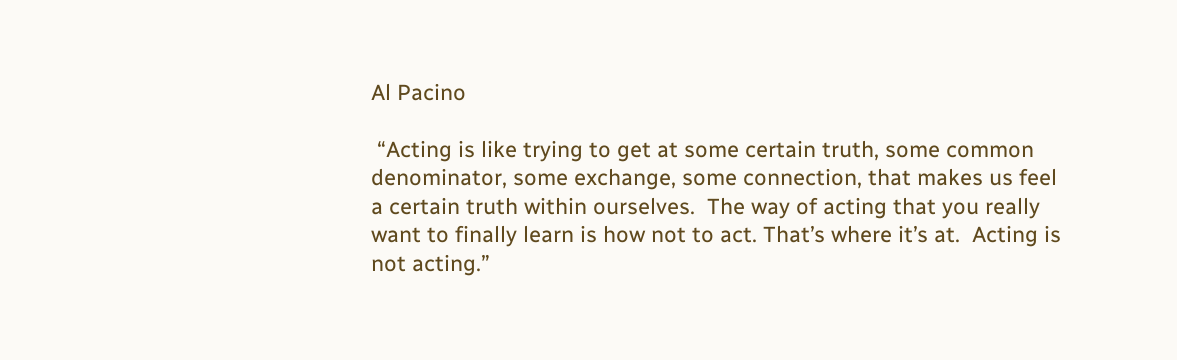Al Pacino

 “Acting is like trying to get at some certain truth, some common denominator, some exchange, some connection, that makes us feel a certain truth within ourselves.  The way of acting that you really want to finally learn is how not to act. That’s where it’s at.  Acting is not acting.”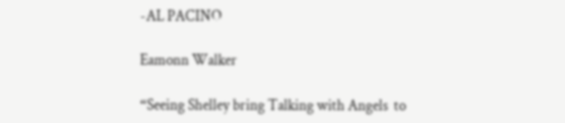-AL PACINO

Eamonn Walker

“Seeing Shelley bring Talking with Angels  to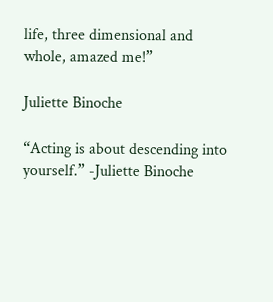life, three dimensional and whole, amazed me!”

Juliette Binoche

“Acting is about descending into yourself.” -Juliette Binoche